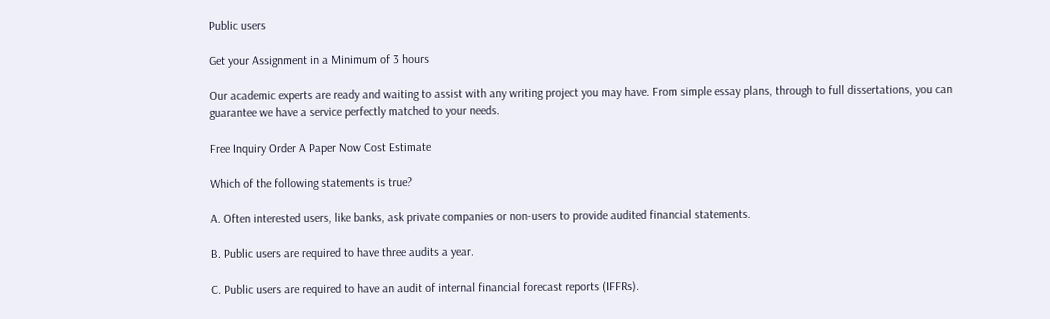Public users

Get your Assignment in a Minimum of 3 hours

Our academic experts are ready and waiting to assist with any writing project you may have. From simple essay plans, through to full dissertations, you can guarantee we have a service perfectly matched to your needs.

Free Inquiry Order A Paper Now Cost Estimate

Which of the following statements is true?

A. Often interested users, like banks, ask private companies or non-users to provide audited financial statements.

B. Public users are required to have three audits a year.

C. Public users are required to have an audit of internal financial forecast reports (IFFRs).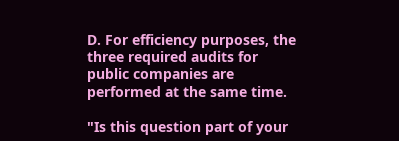D. For efficiency purposes, the three required audits for public companies are performed at the same time.

"Is this question part of your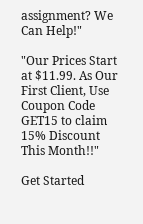assignment? We Can Help!"

"Our Prices Start at $11.99. As Our First Client, Use Coupon Code GET15 to claim 15% Discount This Month!!"

Get Started